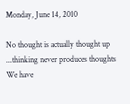Monday, June 14, 2010

No thought is actually thought up
...thinking never produces thoughts
We have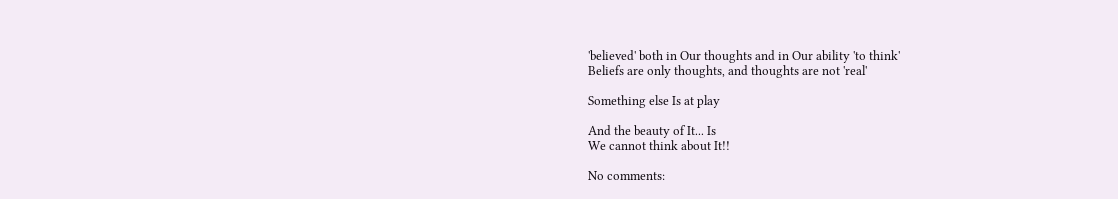'believed' both in Our thoughts and in Our ability 'to think'
Beliefs are only thoughts, and thoughts are not 'real'

Something else Is at play

And the beauty of It... Is
We cannot think about It!!

No comments: